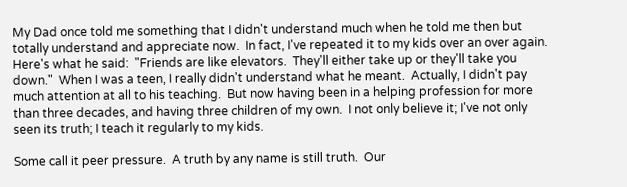My Dad once told me something that I didn't understand much when he told me then but totally understand and appreciate now.  In fact, I've repeated it to my kids over an over again. Here's what he said:  "Friends are like elevators.  They'll either take up or they'll take you down."  When I was a teen, I really didn't understand what he meant.  Actually, I didn't pay much attention at all to his teaching.  But now having been in a helping profession for more than three decades, and having three children of my own.  I not only believe it; I've not only seen its truth; I teach it regularly to my kids.

Some call it peer pressure.  A truth by any name is still truth.  Our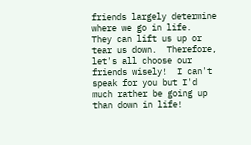friends largely determine where we go in life.  They can lift us up or tear us down.  Therefore, let's all choose our friends wisely!  I can't speak for you but I'd much rather be going up than down in life!